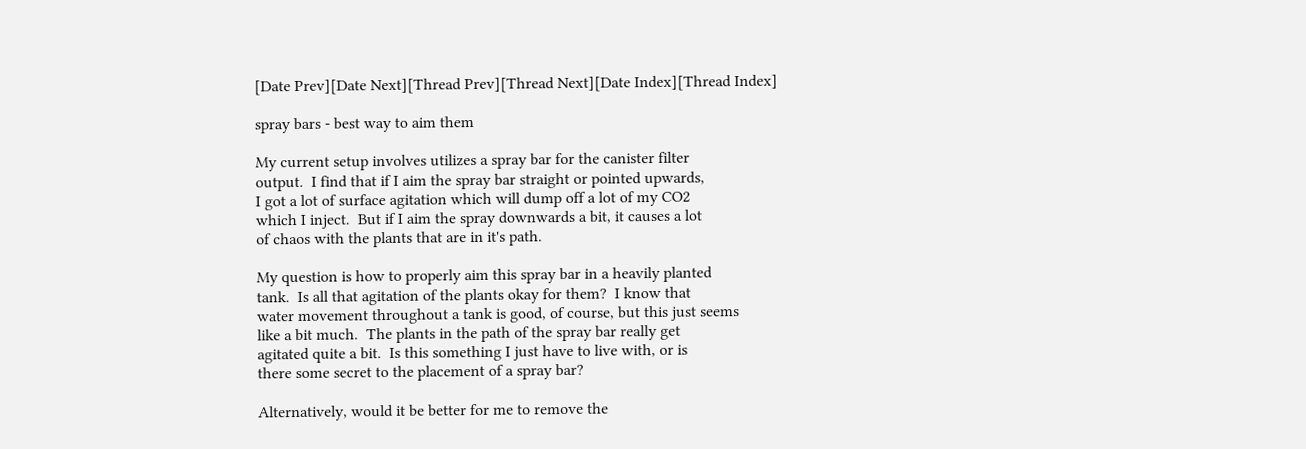[Date Prev][Date Next][Thread Prev][Thread Next][Date Index][Thread Index]

spray bars - best way to aim them

My current setup involves utilizes a spray bar for the canister filter
output.  I find that if I aim the spray bar straight or pointed upwards,
I got a lot of surface agitation which will dump off a lot of my CO2
which I inject.  But if I aim the spray downwards a bit, it causes a lot
of chaos with the plants that are in it's path.

My question is how to properly aim this spray bar in a heavily planted
tank.  Is all that agitation of the plants okay for them?  I know that
water movement throughout a tank is good, of course, but this just seems
like a bit much.  The plants in the path of the spray bar really get
agitated quite a bit.  Is this something I just have to live with, or is
there some secret to the placement of a spray bar?

Alternatively, would it be better for me to remove the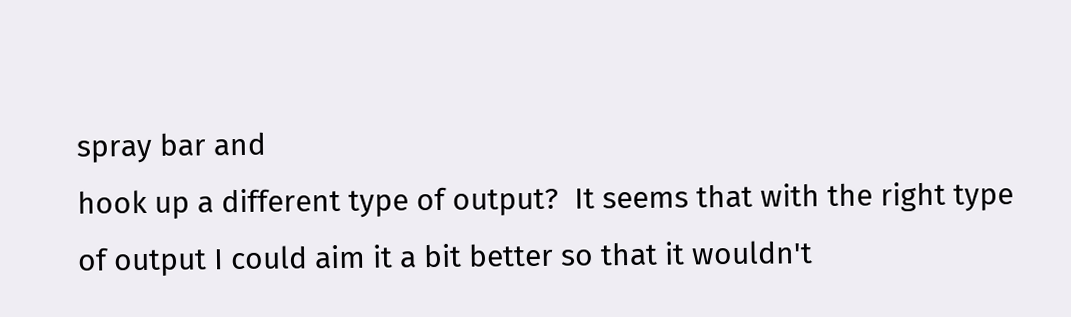spray bar and
hook up a different type of output?  It seems that with the right type
of output I could aim it a bit better so that it wouldn't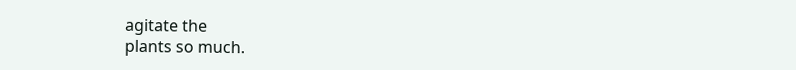agitate the
plants so much.